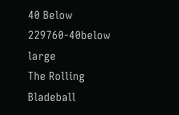40 Below
229760-40below large
The Rolling Bladeball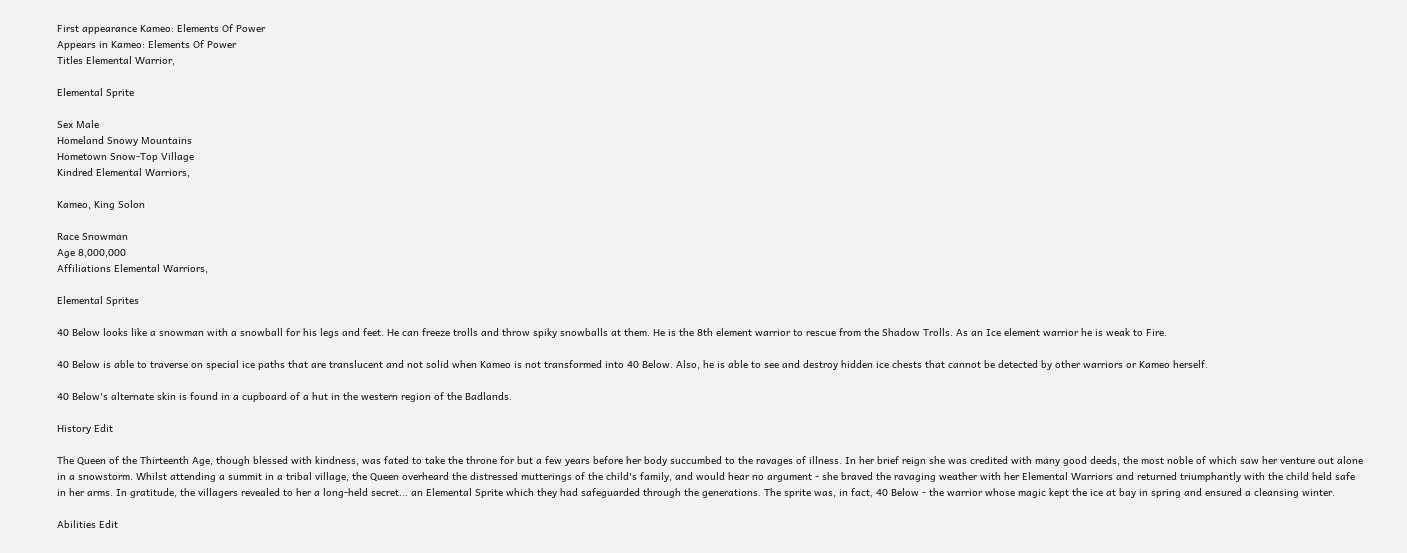First appearance Kameo: Elements Of Power
Appears in Kameo: Elements Of Power
Titles Elemental Warrior,

Elemental Sprite

Sex Male
Homeland Snowy Mountains
Hometown Snow-Top Village
Kindred Elemental Warriors,

Kameo, King Solon

Race Snowman
Age 8,000,000
Affiliations Elemental Warriors,

Elemental Sprites

40 Below looks like a snowman with a snowball for his legs and feet. He can freeze trolls and throw spiky snowballs at them. He is the 8th element warrior to rescue from the Shadow Trolls. As an Ice element warrior he is weak to Fire.

40 Below is able to traverse on special ice paths that are translucent and not solid when Kameo is not transformed into 40 Below. Also, he is able to see and destroy hidden ice chests that cannot be detected by other warriors or Kameo herself.

40 Below's alternate skin is found in a cupboard of a hut in the western region of the Badlands.

History Edit

The Queen of the Thirteenth Age, though blessed with kindness, was fated to take the throne for but a few years before her body succumbed to the ravages of illness. In her brief reign she was credited with many good deeds, the most noble of which saw her venture out alone in a snowstorm. Whilst attending a summit in a tribal village, the Queen overheard the distressed mutterings of the child's family, and would hear no argument - she braved the ravaging weather with her Elemental Warriors and returned triumphantly with the child held safe in her arms. In gratitude, the villagers revealed to her a long-held secret... an Elemental Sprite which they had safeguarded through the generations. The sprite was, in fact, 40 Below - the warrior whose magic kept the ice at bay in spring and ensured a cleansing winter.

Abilities Edit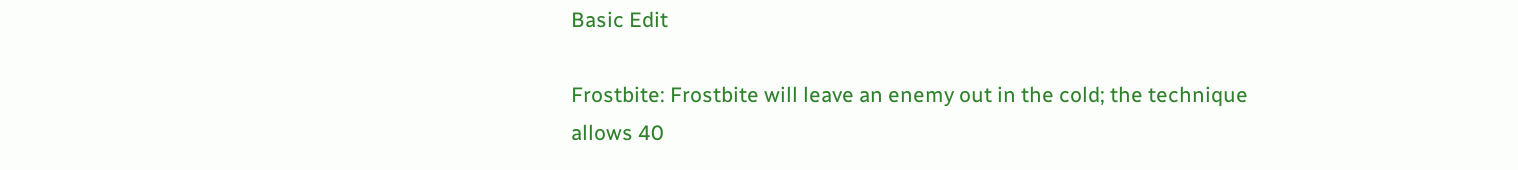Basic Edit

Frostbite: Frostbite will leave an enemy out in the cold; the technique allows 40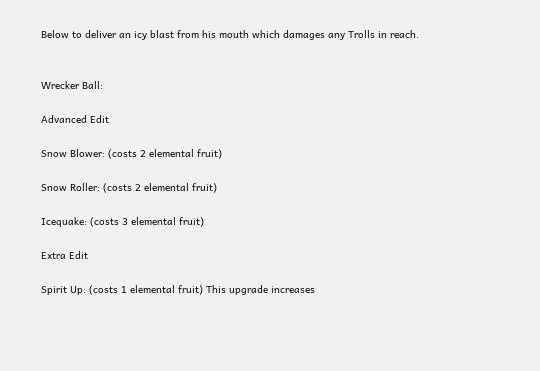Below to deliver an icy blast from his mouth which damages any Trolls in reach.


Wrecker Ball:

Advanced Edit

Snow Blower: (costs 2 elemental fruit)

Snow Roller: (costs 2 elemental fruit)

Icequake: (costs 3 elemental fruit)

Extra Edit

Spirit Up: (costs 1 elemental fruit) This upgrade increases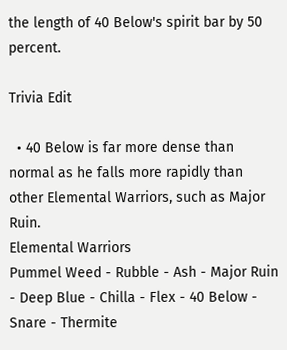the length of 40 Below's spirit bar by 50 percent.

Trivia Edit

  • 40 Below is far more dense than normal as he falls more rapidly than other Elemental Warriors, such as Major Ruin.
Elemental Warriors
Pummel Weed - Rubble - Ash - Major Ruin - Deep Blue - Chilla - Flex - 40 Below - Snare - Thermite